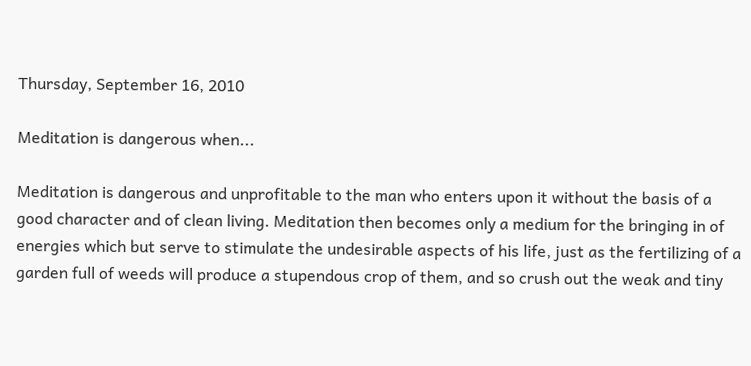Thursday, September 16, 2010

Meditation is dangerous when...

Meditation is dangerous and unprofitable to the man who enters upon it without the basis of a good character and of clean living. Meditation then becomes only a medium for the bringing in of energies which but serve to stimulate the undesirable aspects of his life, just as the fertilizing of a garden full of weeds will produce a stupendous crop of them, and so crush out the weak and tiny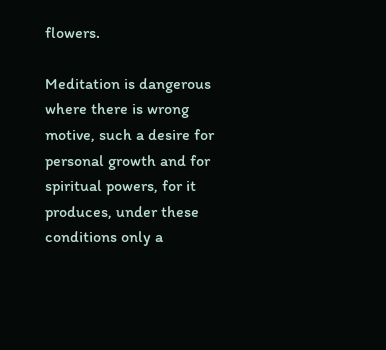flowers.

Meditation is dangerous where there is wrong motive, such a desire for personal growth and for spiritual powers, for it produces, under these conditions only a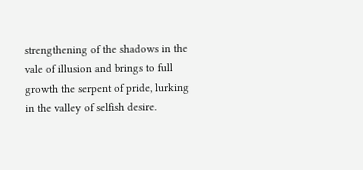strengthening of the shadows in the vale of illusion and brings to full growth the serpent of pride, lurking in the valley of selfish desire.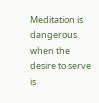Meditation is dangerous when the desire to serve is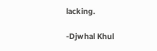lacking.

-Djwhal Khul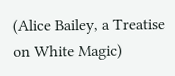(Alice Bailey, a Treatise on White Magic)